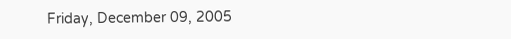Friday, December 09, 2005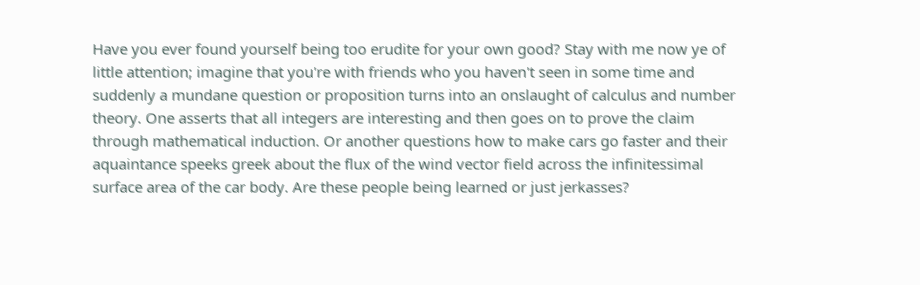Have you ever found yourself being too erudite for your own good? Stay with me now ye of little attention; imagine that you're with friends who you haven't seen in some time and suddenly a mundane question or proposition turns into an onslaught of calculus and number theory. One asserts that all integers are interesting and then goes on to prove the claim through mathematical induction. Or another questions how to make cars go faster and their aquaintance speeks greek about the flux of the wind vector field across the infinitessimal surface area of the car body. Are these people being learned or just jerkasses?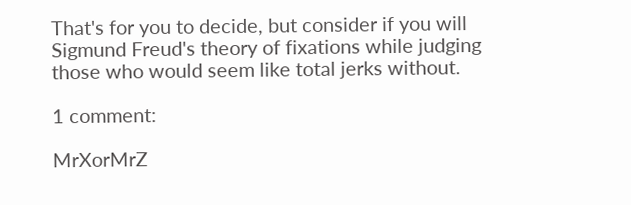That's for you to decide, but consider if you will Sigmund Freud's theory of fixations while judging those who would seem like total jerks without.

1 comment:

MrXorMrZ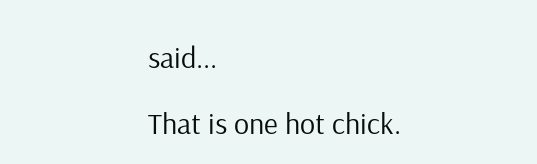said...

That is one hot chick.